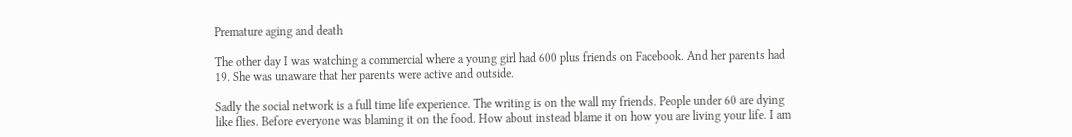Premature aging and death

The other day I was watching a commercial where a young girl had 600 plus friends on Facebook. And her parents had 19. She was unaware that her parents were active and outside.

Sadly the social network is a full time life experience. The writing is on the wall my friends. People under 60 are dying like flies. Before everyone was blaming it on the food. How about instead blame it on how you are living your life. I am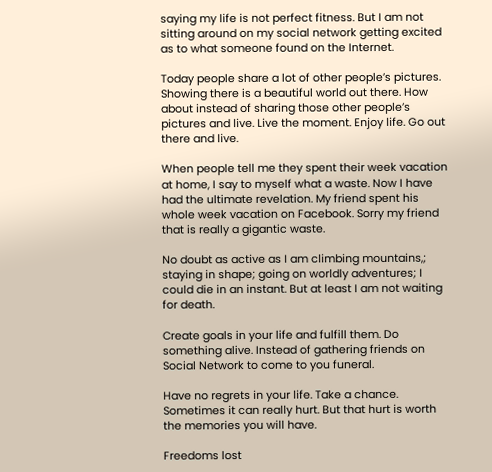saying my life is not perfect fitness. But I am not sitting around on my social network getting excited as to what someone found on the Internet.

Today people share a lot of other people’s pictures. Showing there is a beautiful world out there. How about instead of sharing those other people’s pictures and live. Live the moment. Enjoy life. Go out there and live.

When people tell me they spent their week vacation at home, I say to myself what a waste. Now I have had the ultimate revelation. My friend spent his whole week vacation on Facebook. Sorry my friend that is really a gigantic waste.

No doubt as active as I am climbing mountains,; staying in shape; going on worldly adventures; I could die in an instant. But at least I am not waiting for death.

Create goals in your life and fulfill them. Do something alive. Instead of gathering friends on Social Network to come to you funeral.

Have no regrets in your life. Take a chance. Sometimes it can really hurt. But that hurt is worth the memories you will have.

Freedoms lost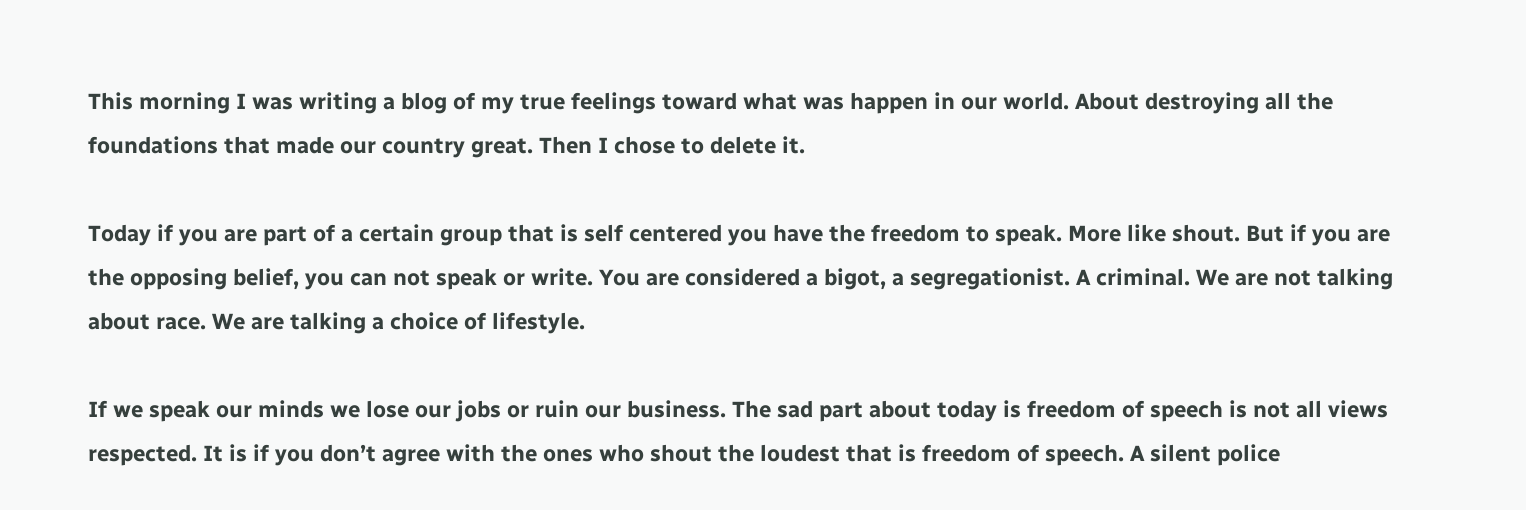This morning I was writing a blog of my true feelings toward what was happen in our world. About destroying all the foundations that made our country great. Then I chose to delete it.

Today if you are part of a certain group that is self centered you have the freedom to speak. More like shout. But if you are the opposing belief, you can not speak or write. You are considered a bigot, a segregationist. A criminal. We are not talking about race. We are talking a choice of lifestyle.

If we speak our minds we lose our jobs or ruin our business. The sad part about today is freedom of speech is not all views respected. It is if you don’t agree with the ones who shout the loudest that is freedom of speech. A silent police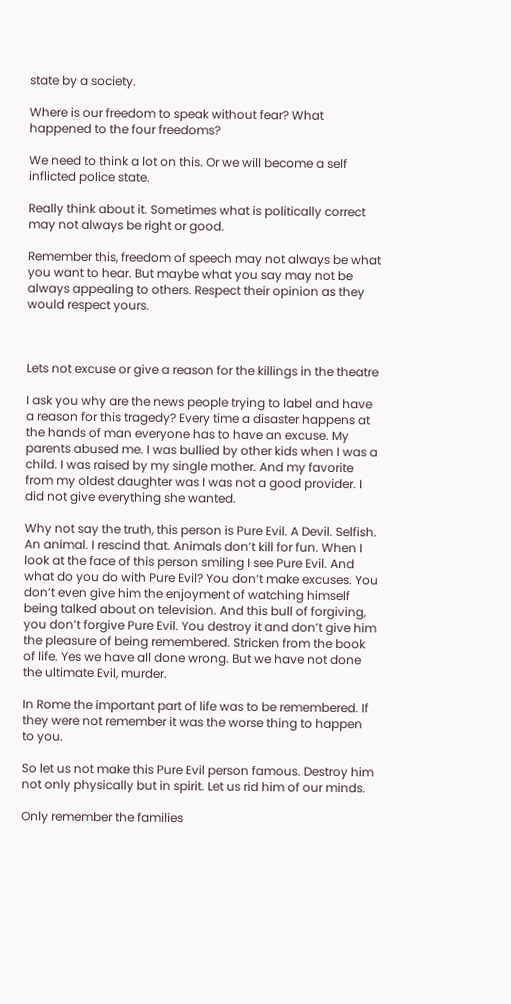state by a society.

Where is our freedom to speak without fear? What happened to the four freedoms?

We need to think a lot on this. Or we will become a self inflicted police state.

Really think about it. Sometimes what is politically correct may not always be right or good.

Remember this, freedom of speech may not always be what you want to hear. But maybe what you say may not be always appealing to others. Respect their opinion as they would respect yours.



Lets not excuse or give a reason for the killings in the theatre

I ask you why are the news people trying to label and have a reason for this tragedy? Every time a disaster happens at the hands of man everyone has to have an excuse. My parents abused me. I was bullied by other kids when I was a child. I was raised by my single mother. And my favorite from my oldest daughter was I was not a good provider. I did not give everything she wanted.

Why not say the truth, this person is Pure Evil. A Devil. Selfish. An animal. I rescind that. Animals don’t kill for fun. When I look at the face of this person smiling I see Pure Evil. And what do you do with Pure Evil? You don’t make excuses. You don’t even give him the enjoyment of watching himself being talked about on television. And this bull of forgiving, you don’t forgive Pure Evil. You destroy it and don’t give him the pleasure of being remembered. Stricken from the book of life. Yes we have all done wrong. But we have not done the ultimate Evil, murder.

In Rome the important part of life was to be remembered. If they were not remember it was the worse thing to happen to you.

So let us not make this Pure Evil person famous. Destroy him not only physically but in spirit. Let us rid him of our minds.

Only remember the families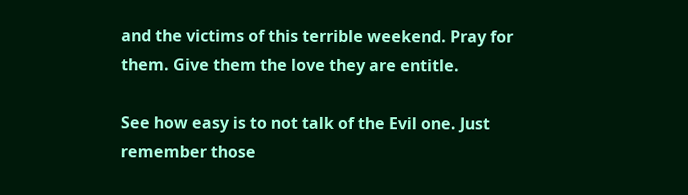and the victims of this terrible weekend. Pray for them. Give them the love they are entitle.

See how easy is to not talk of the Evil one. Just remember those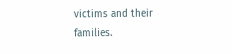victims and their families.